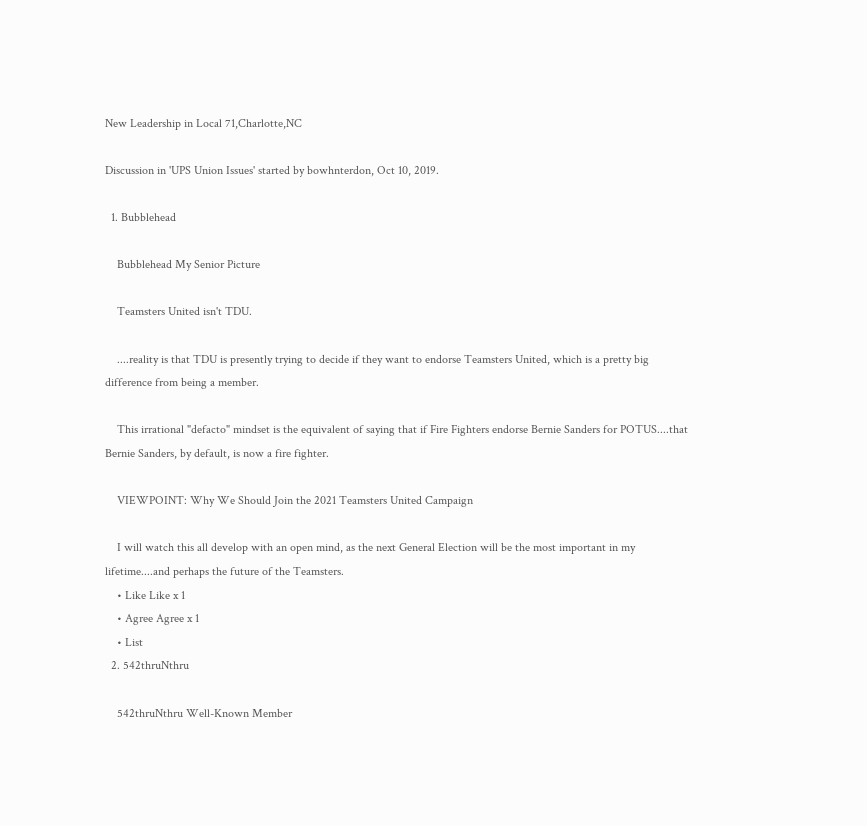New Leadership in Local 71,Charlotte,NC

Discussion in 'UPS Union Issues' started by bowhnterdon, Oct 10, 2019.

  1. Bubblehead

    Bubblehead My Senior Picture

    Teamsters United isn't TDU.

    ....reality is that TDU is presently trying to decide if they want to endorse Teamsters United, which is a pretty big difference from being a member.

    This irrational "defacto" mindset is the equivalent of saying that if Fire Fighters endorse Bernie Sanders for POTUS....that Bernie Sanders, by default, is now a fire fighter.

    VIEWPOINT: Why We Should Join the 2021 Teamsters United Campaign

    I will watch this all develop with an open mind, as the next General Election will be the most important in my lifetime....and perhaps the future of the Teamsters.
    • Like Like x 1
    • Agree Agree x 1
    • List
  2. 542thruNthru

    542thruNthru Well-Known Member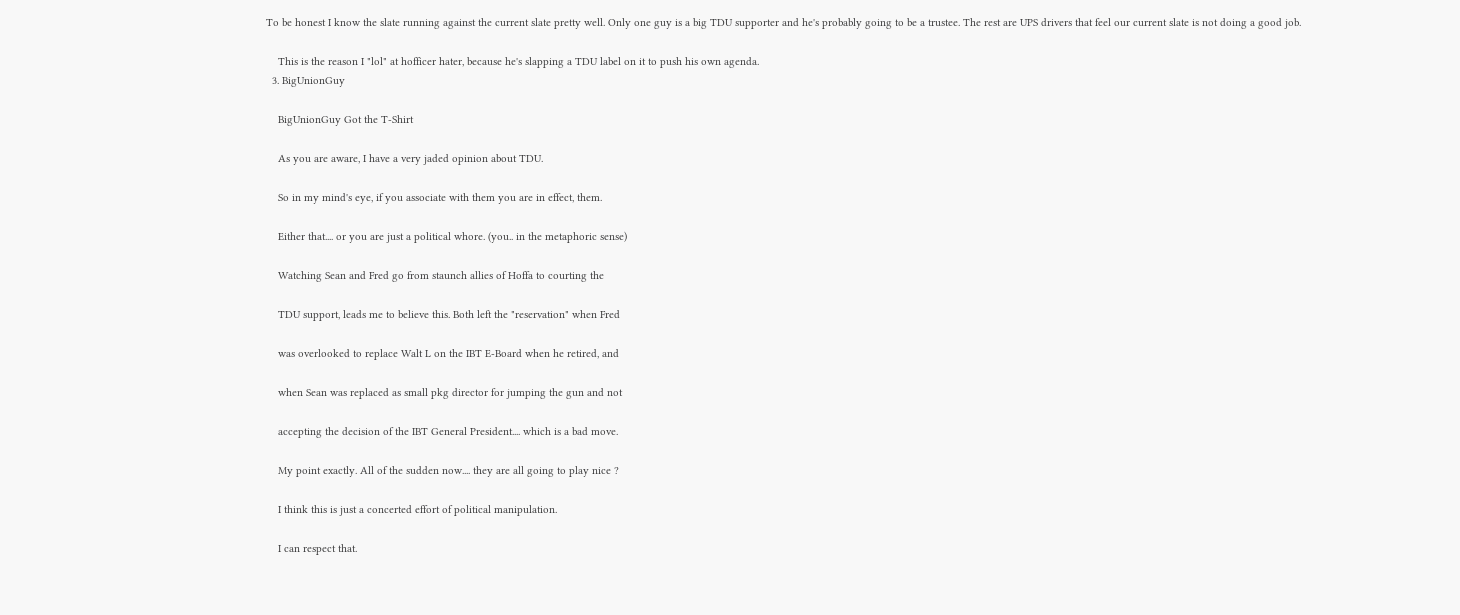To be honest I know the slate running against the current slate pretty well. Only one guy is a big TDU supporter and he's probably going to be a trustee. The rest are UPS drivers that feel our current slate is not doing a good job.

    This is the reason I "lol" at hofficer hater, because he's slapping a TDU label on it to push his own agenda.
  3. BigUnionGuy

    BigUnionGuy Got the T-Shirt

    As you are aware, I have a very jaded opinion about TDU.

    So in my mind's eye, if you associate with them you are in effect, them.

    Either that.... or you are just a political whore. (you.. in the metaphoric sense)

    Watching Sean and Fred go from staunch allies of Hoffa to courting the

    TDU support, leads me to believe this. Both left the "reservation" when Fred

    was overlooked to replace Walt L on the IBT E-Board when he retired, and

    when Sean was replaced as small pkg director for jumping the gun and not

    accepting the decision of the IBT General President.... which is a bad move.

    My point exactly. All of the sudden now.... they are all going to play nice ?

    I think this is just a concerted effort of political manipulation.

    I can respect that.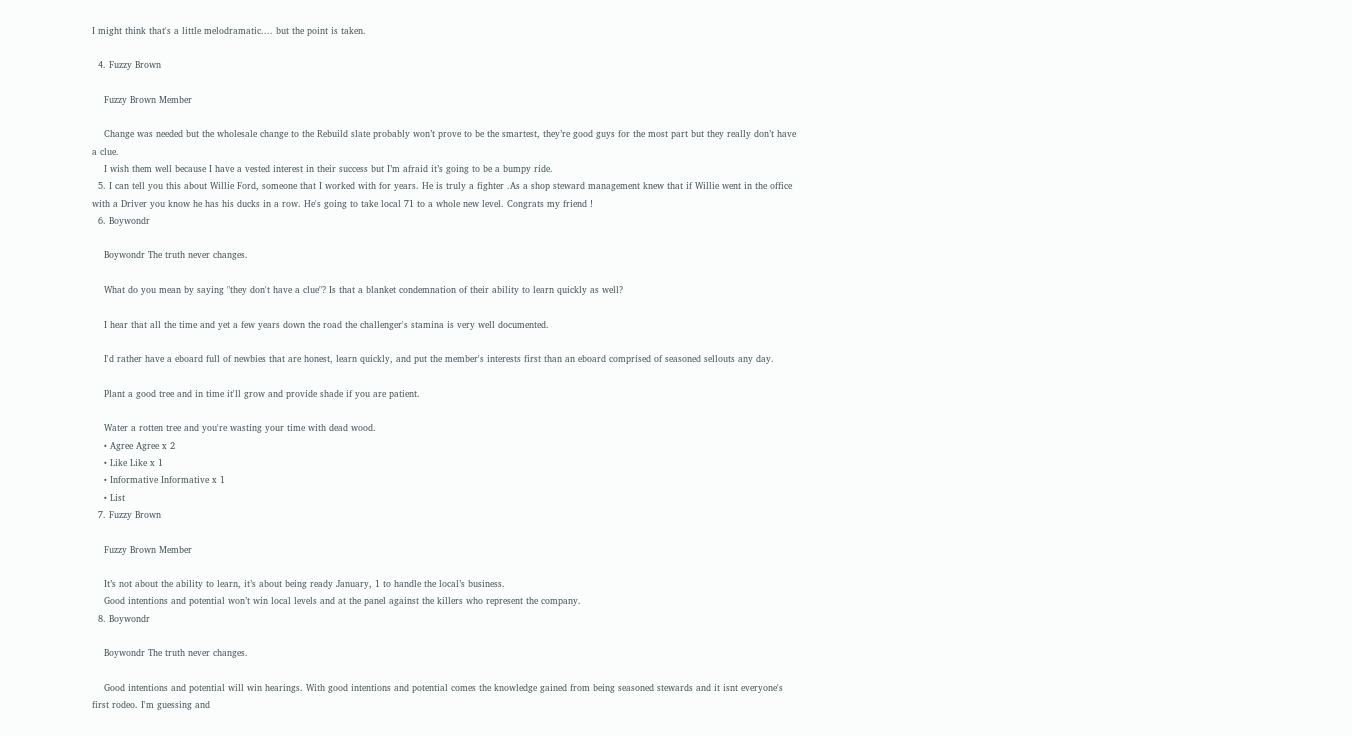I might think that's a little melodramatic.... but the point is taken.

  4. Fuzzy Brown

    Fuzzy Brown Member

    Change was needed but the wholesale change to the Rebuild slate probably won’t prove to be the smartest, they’re good guys for the most part but they really don’t have a clue.
    I wish them well because I have a vested interest in their success but I’m afraid it’s going to be a bumpy ride.
  5. I can tell you this about Willie Ford, someone that I worked with for years. He is truly a fighter .As a shop steward management knew that if Willie went in the office with a Driver you know he has his ducks in a row. He's going to take local 71 to a whole new level. Congrats my friend !
  6. Boywondr

    Boywondr The truth never changes.

    What do you mean by saying "they don't have a clue"? Is that a blanket condemnation of their ability to learn quickly as well?

    I hear that all the time and yet a few years down the road the challenger's stamina is very well documented.

    I'd rather have a eboard full of newbies that are honest, learn quickly, and put the member's interests first than an eboard comprised of seasoned sellouts any day.

    Plant a good tree and in time it'll grow and provide shade if you are patient.

    Water a rotten tree and you're wasting your time with dead wood.
    • Agree Agree x 2
    • Like Like x 1
    • Informative Informative x 1
    • List
  7. Fuzzy Brown

    Fuzzy Brown Member

    It’s not about the ability to learn, it’s about being ready January, 1 to handle the local’s business.
    Good intentions and potential won’t win local levels and at the panel against the killers who represent the company.
  8. Boywondr

    Boywondr The truth never changes.

    Good intentions and potential will win hearings. With good intentions and potential comes the knowledge gained from being seasoned stewards and it isnt everyone's first rodeo. I'm guessing and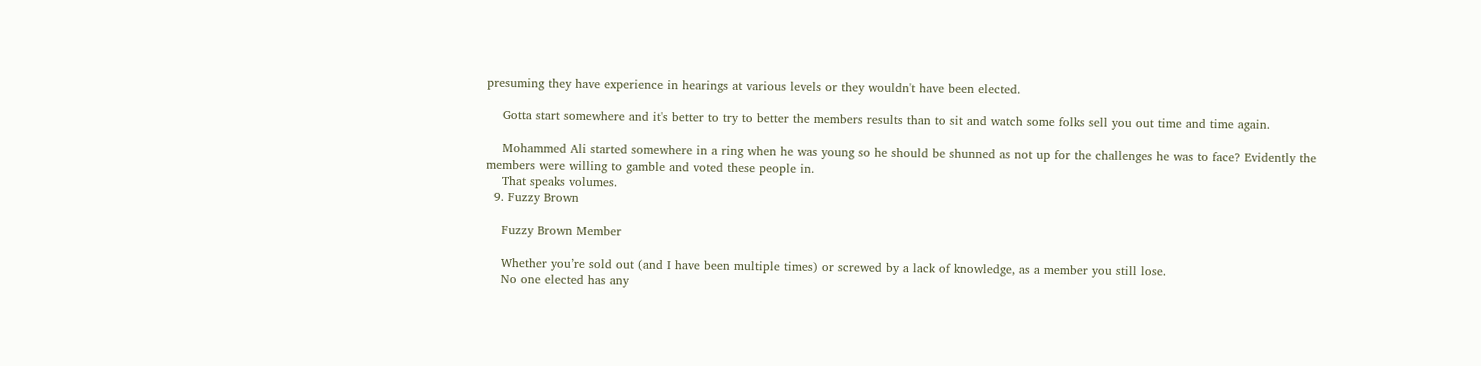presuming they have experience in hearings at various levels or they wouldn't have been elected.

    Gotta start somewhere and it's better to try to better the members results than to sit and watch some folks sell you out time and time again.

    Mohammed Ali started somewhere in a ring when he was young so he should be shunned as not up for the challenges he was to face? Evidently the members were willing to gamble and voted these people in.
    That speaks volumes.
  9. Fuzzy Brown

    Fuzzy Brown Member

    Whether you’re sold out (and I have been multiple times) or screwed by a lack of knowledge, as a member you still lose.
    No one elected has any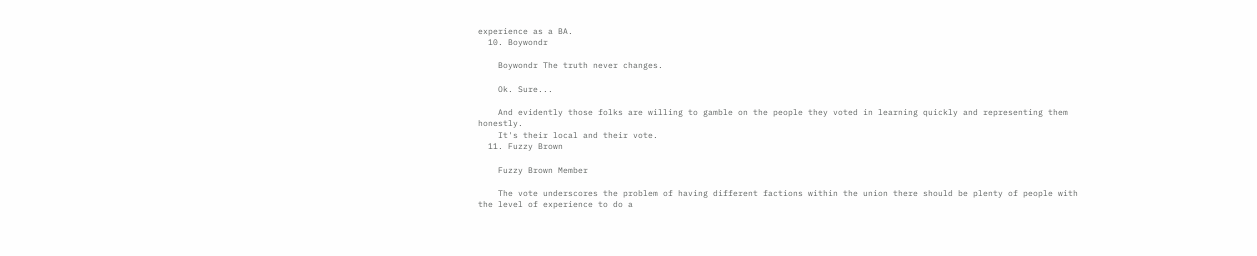experience as a BA.
  10. Boywondr

    Boywondr The truth never changes.

    Ok. Sure...

    And evidently those folks are willing to gamble on the people they voted in learning quickly and representing them honestly.
    It's their local and their vote.
  11. Fuzzy Brown

    Fuzzy Brown Member

    The vote underscores the problem of having different factions within the union there should be plenty of people with the level of experience to do a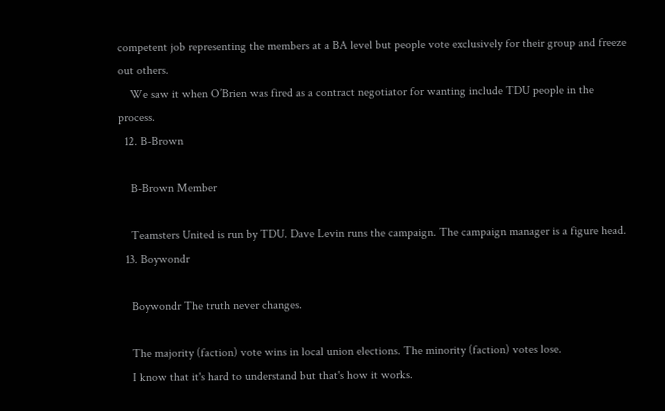competent job representing the members at a BA level but people vote exclusively for their group and freeze out others.
    We saw it when O’Brien was fired as a contract negotiator for wanting include TDU people in the process.
  12. B-Brown

    B-Brown Member

    Teamsters United is run by TDU. Dave Levin runs the campaign. The campaign manager is a figure head.
  13. Boywondr

    Boywondr The truth never changes.

    The majority (faction) vote wins in local union elections. The minority (faction) votes lose.
    I know that it's hard to understand but that's how it works.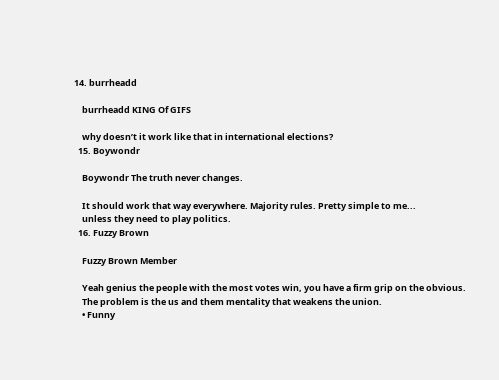14. burrheadd

    burrheadd KING Of GIFS

    why doesn’t it work like that in international elections?
  15. Boywondr

    Boywondr The truth never changes.

    It should work that way everywhere. Majority rules. Pretty simple to me...
    unless they need to play politics.
  16. Fuzzy Brown

    Fuzzy Brown Member

    Yeah genius the people with the most votes win, you have a firm grip on the obvious.
    The problem is the us and them mentality that weakens the union.
    • Funny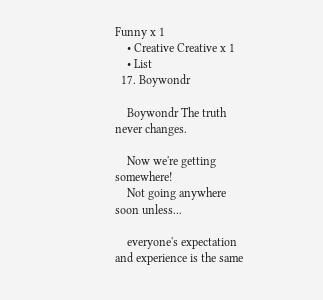Funny x 1
    • Creative Creative x 1
    • List
  17. Boywondr

    Boywondr The truth never changes.

    Now we're getting somewhere!
    Not going anywhere soon unless...

    everyone's expectation and experience is the same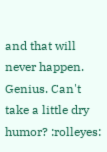and that will never happen. Genius. Can't take a little dry humor? :rolleyes: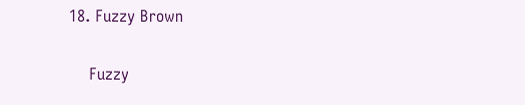18. Fuzzy Brown

    Fuzzy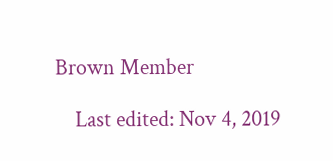Brown Member

    Last edited: Nov 4, 2019